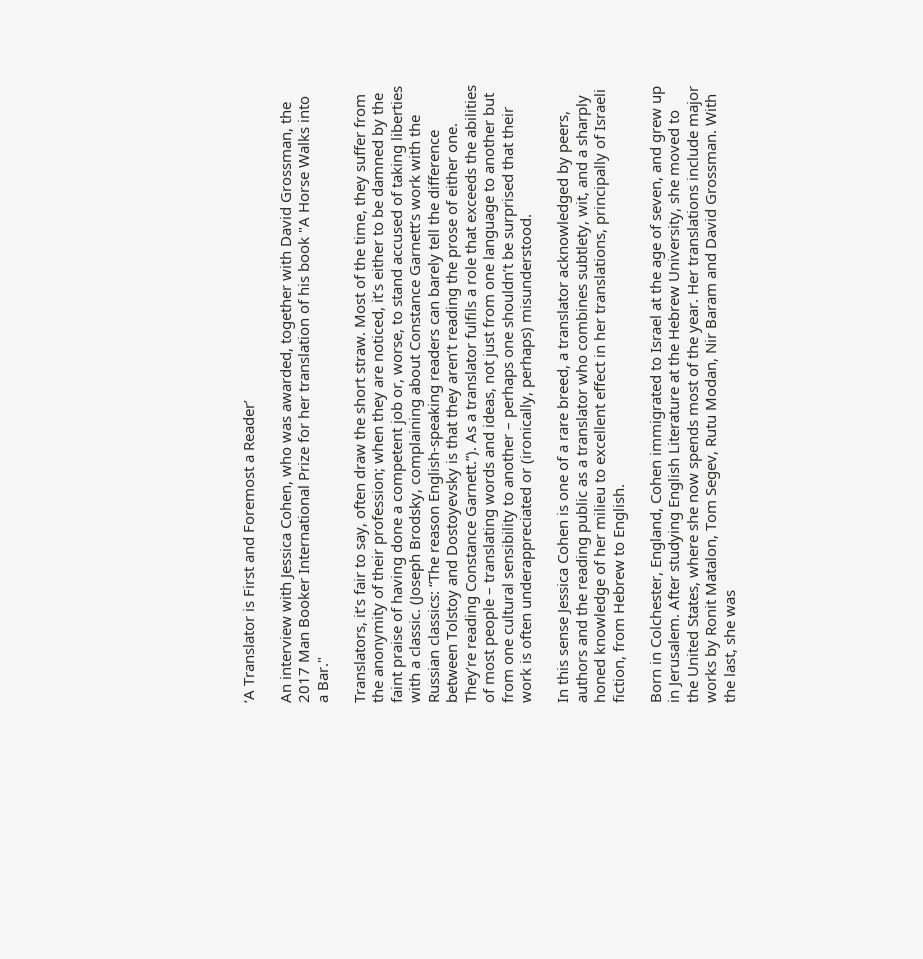‘A Translator is First and Foremost a Reader’

An interview with Jessica Cohen, who was awarded, together with David Grossman, the 2017 Man Booker International Prize for her translation of his book "A Horse Walks into a Bar."

Translators, it’s fair to say, often draw the short straw. Most of the time, they suffer from the anonymity of their profession; when they are noticed, it’s either to be damned by the faint praise of having done a competent job or, worse, to stand accused of taking liberties with a classic. (Joseph Brodsky, complaining about Constance Garnett’s work with the Russian classics: “The reason English-speaking readers can barely tell the difference between Tolstoy and Dostoyevsky is that they aren’t reading the prose of either one. They’re reading Constance Garnett.”). As a translator fulfils a role that exceeds the abilities of most people – translating words and ideas, not just from one language to another but from one cultural sensibility to another – perhaps one shouldn’t be surprised that their work is often underappreciated or (ironically, perhaps) misunderstood.

In this sense Jessica Cohen is one of a rare breed, a translator acknowledged by peers, authors and the reading public as a translator who combines subtlety, wit, and a sharply honed knowledge of her milieu to excellent effect in her translations, principally of Israeli fiction, from Hebrew to English.

Born in Colchester, England, Cohen immigrated to Israel at the age of seven, and grew up in Jerusalem. After studying English Literature at the Hebrew University, she moved to the United States, where she now spends most of the year. Her translations include major works by Ronit Matalon, Tom Segev, Rutu Modan, Nir Baram and David Grossman. With the last, she was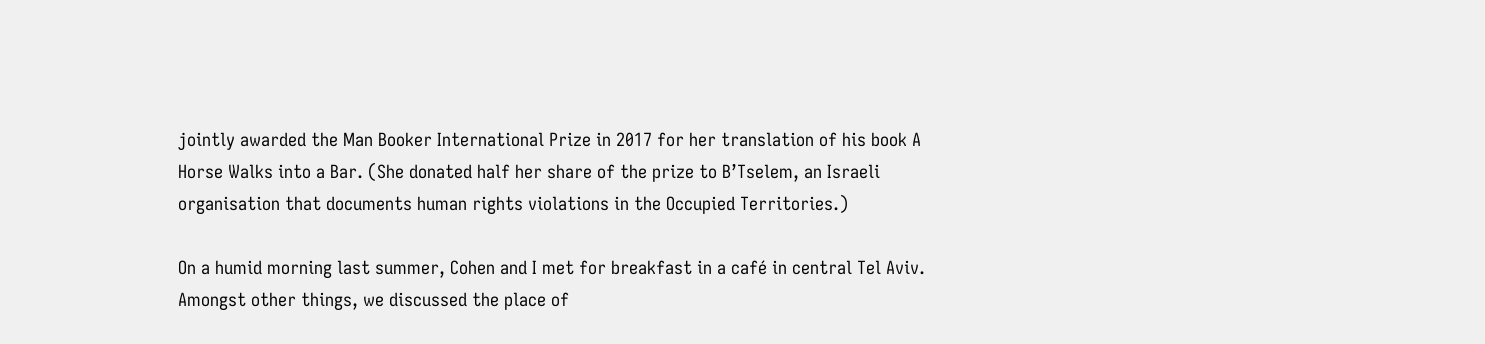jointly awarded the Man Booker International Prize in 2017 for her translation of his book A Horse Walks into a Bar. (She donated half her share of the prize to B’Tselem, an Israeli organisation that documents human rights violations in the Occupied Territories.)

On a humid morning last summer, Cohen and I met for breakfast in a café in central Tel Aviv. Amongst other things, we discussed the place of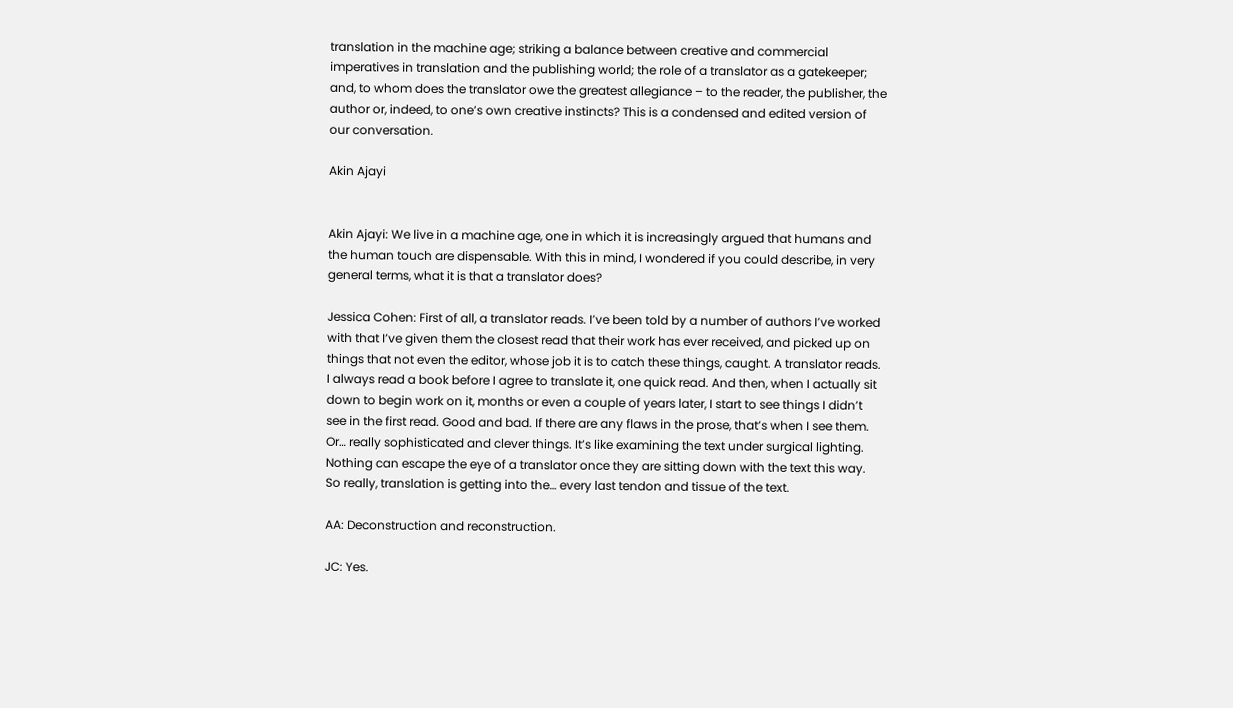translation in the machine age; striking a balance between creative and commercial imperatives in translation and the publishing world; the role of a translator as a gatekeeper; and, to whom does the translator owe the greatest allegiance – to the reader, the publisher, the author or, indeed, to one’s own creative instincts? This is a condensed and edited version of our conversation.

Akin Ajayi


Akin Ajayi: We live in a machine age, one in which it is increasingly argued that humans and the human touch are dispensable. With this in mind, I wondered if you could describe, in very general terms, what it is that a translator does?

Jessica Cohen: First of all, a translator reads. I’ve been told by a number of authors I’ve worked with that I’ve given them the closest read that their work has ever received, and picked up on things that not even the editor, whose job it is to catch these things, caught. A translator reads. I always read a book before I agree to translate it, one quick read. And then, when I actually sit down to begin work on it, months or even a couple of years later, I start to see things I didn’t see in the first read. Good and bad. If there are any flaws in the prose, that’s when I see them. Or… really sophisticated and clever things. It’s like examining the text under surgical lighting. Nothing can escape the eye of a translator once they are sitting down with the text this way. So really, translation is getting into the… every last tendon and tissue of the text.

AA: Deconstruction and reconstruction.

JC: Yes.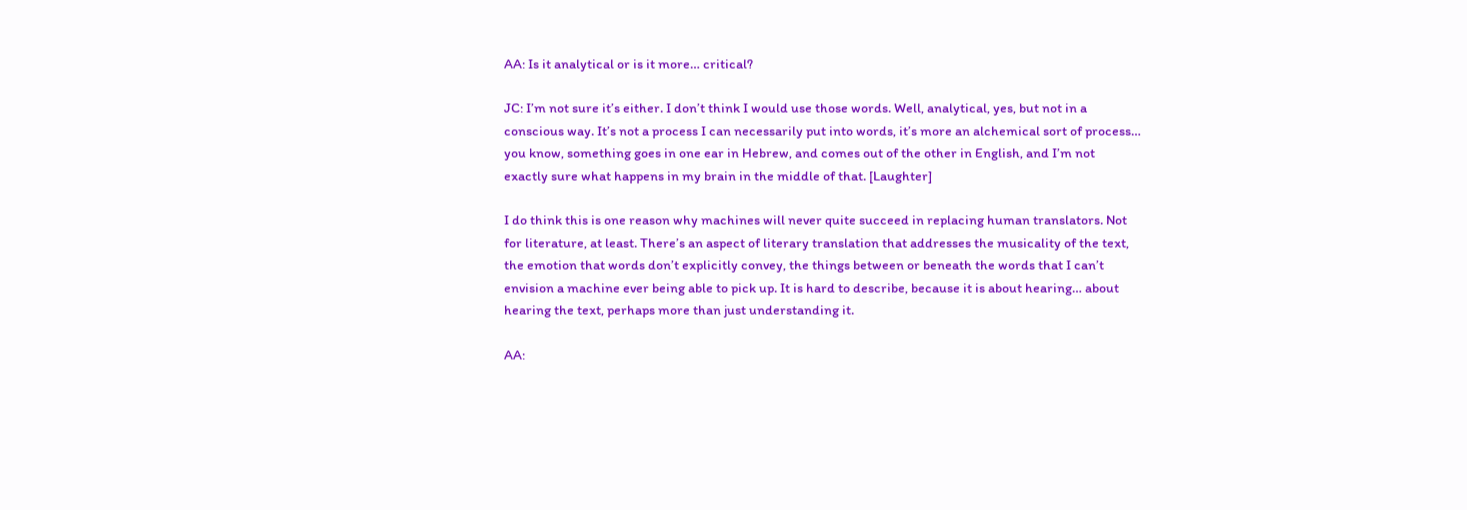AA: Is it analytical or is it more… critical?

JC: I’m not sure it’s either. I don’t think I would use those words. Well, analytical, yes, but not in a conscious way. It’s not a process I can necessarily put into words, it’s more an alchemical sort of process… you know, something goes in one ear in Hebrew, and comes out of the other in English, and I’m not exactly sure what happens in my brain in the middle of that. [Laughter]

I do think this is one reason why machines will never quite succeed in replacing human translators. Not for literature, at least. There’s an aspect of literary translation that addresses the musicality of the text, the emotion that words don’t explicitly convey, the things between or beneath the words that I can’t envision a machine ever being able to pick up. It is hard to describe, because it is about hearing… about hearing the text, perhaps more than just understanding it.

AA: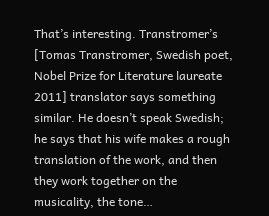That’s interesting. Transtromer’s [Tomas Transtromer, Swedish poet, Nobel Prize for Literature laureate 2011] translator says something similar. He doesn’t speak Swedish; he says that his wife makes a rough translation of the work, and then they work together on the musicality, the tone…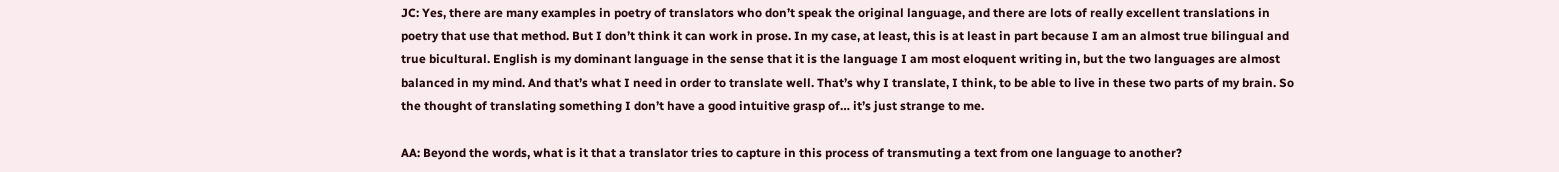JC: Yes, there are many examples in poetry of translators who don’t speak the original language, and there are lots of really excellent translations in poetry that use that method. But I don’t think it can work in prose. In my case, at least, this is at least in part because I am an almost true bilingual and true bicultural. English is my dominant language in the sense that it is the language I am most eloquent writing in, but the two languages are almost balanced in my mind. And that’s what I need in order to translate well. That’s why I translate, I think, to be able to live in these two parts of my brain. So the thought of translating something I don’t have a good intuitive grasp of… it’s just strange to me.

AA: Beyond the words, what is it that a translator tries to capture in this process of transmuting a text from one language to another?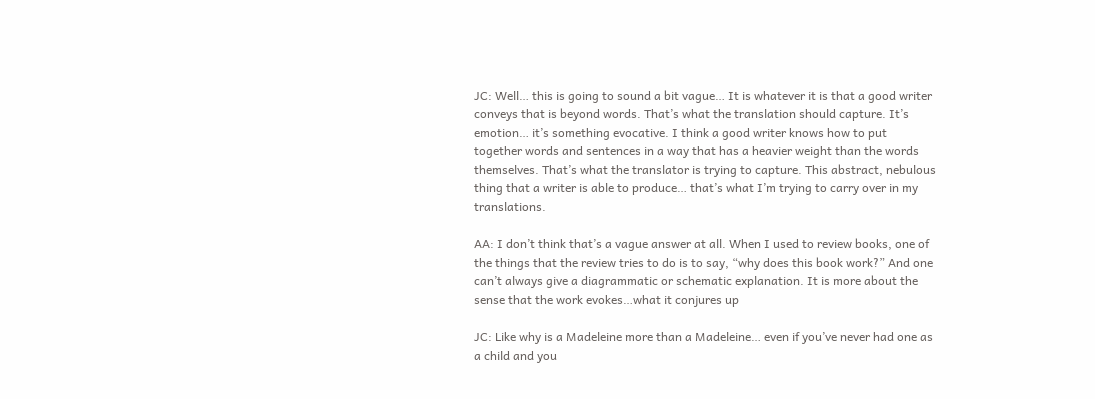JC: Well… this is going to sound a bit vague… It is whatever it is that a good writer conveys that is beyond words. That’s what the translation should capture. It’s emotion… it’s something evocative. I think a good writer knows how to put together words and sentences in a way that has a heavier weight than the words themselves. That’s what the translator is trying to capture. This abstract, nebulous thing that a writer is able to produce… that’s what I’m trying to carry over in my translations.

AA: I don’t think that’s a vague answer at all. When I used to review books, one of the things that the review tries to do is to say, “why does this book work?” And one can’t always give a diagrammatic or schematic explanation. It is more about the sense that the work evokes…what it conjures up

JC: Like why is a Madeleine more than a Madeleine… even if you’ve never had one as a child and you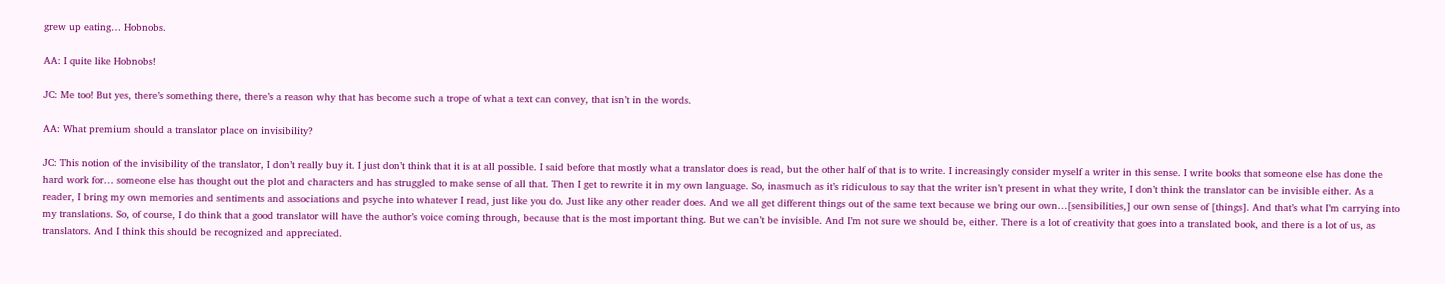grew up eating… Hobnobs.

AA: I quite like Hobnobs!

JC: Me too! But yes, there’s something there, there’s a reason why that has become such a trope of what a text can convey, that isn’t in the words.

AA: What premium should a translator place on invisibility?

JC: This notion of the invisibility of the translator, I don’t really buy it. I just don’t think that it is at all possible. I said before that mostly what a translator does is read, but the other half of that is to write. I increasingly consider myself a writer in this sense. I write books that someone else has done the hard work for… someone else has thought out the plot and characters and has struggled to make sense of all that. Then I get to rewrite it in my own language. So, inasmuch as it’s ridiculous to say that the writer isn’t present in what they write, I don’t think the translator can be invisible either. As a reader, I bring my own memories and sentiments and associations and psyche into whatever I read, just like you do. Just like any other reader does. And we all get different things out of the same text because we bring our own…[sensibilities,] our own sense of [things]. And that’s what I’m carrying into my translations. So, of course, I do think that a good translator will have the author’s voice coming through, because that is the most important thing. But we can’t be invisible. And I’m not sure we should be, either. There is a lot of creativity that goes into a translated book, and there is a lot of us, as translators. And I think this should be recognized and appreciated.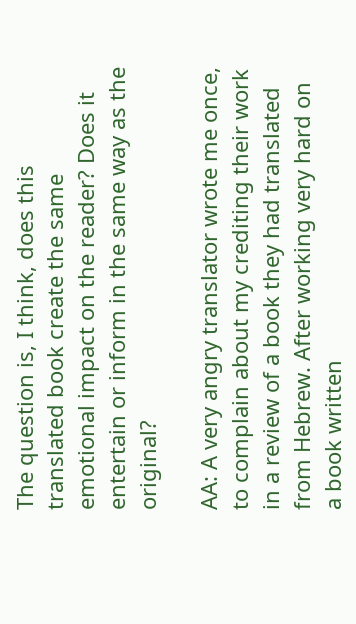The question is, I think, does this translated book create the same emotional impact on the reader? Does it entertain or inform in the same way as the original?

AA: A very angry translator wrote me once, to complain about my crediting their work in a review of a book they had translated from Hebrew. After working very hard on a book written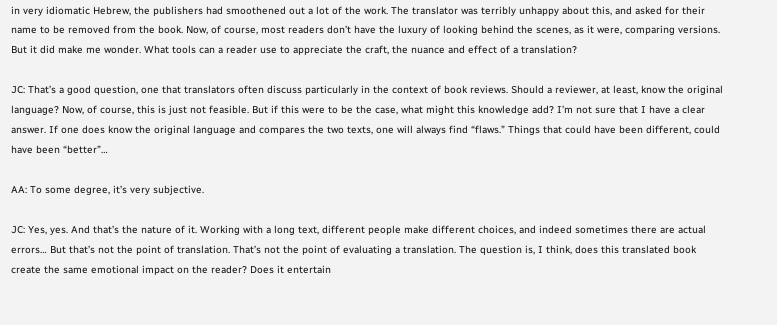in very idiomatic Hebrew, the publishers had smoothened out a lot of the work. The translator was terribly unhappy about this, and asked for their name to be removed from the book. Now, of course, most readers don’t have the luxury of looking behind the scenes, as it were, comparing versions. But it did make me wonder. What tools can a reader use to appreciate the craft, the nuance and effect of a translation?

JC: That’s a good question, one that translators often discuss particularly in the context of book reviews. Should a reviewer, at least, know the original language? Now, of course, this is just not feasible. But if this were to be the case, what might this knowledge add? I’m not sure that I have a clear answer. If one does know the original language and compares the two texts, one will always find “flaws.” Things that could have been different, could have been “better”…

AA: To some degree, it’s very subjective.

JC: Yes, yes. And that’s the nature of it. Working with a long text, different people make different choices, and indeed sometimes there are actual errors… But that’s not the point of translation. That’s not the point of evaluating a translation. The question is, I think, does this translated book create the same emotional impact on the reader? Does it entertain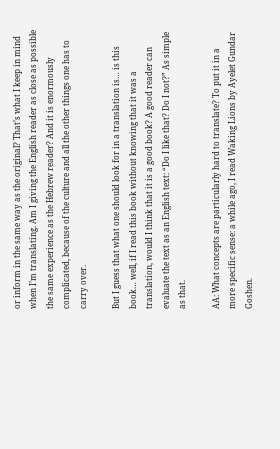or inform in the same way as the original? That’s what I keep in mind when I’m translating. Am I giving the English reader as close as possible the same experience as the Hebrew reader? And it is enormously complicated, because of the culture and all the other things one has to carry over.

But I guess that what one should look for in a translation is… is this book… well, if I read this book without knowing that it was a translation, would I think that it is a good book? A good reader can evaluate the text as an English text: “Do I like that? Do I not?” As simple as that.

AA: What concepts are particularly hard to translate? To put it in a more specific sense: a while ago, I read Waking Lions by Ayelet Gundar Goshen.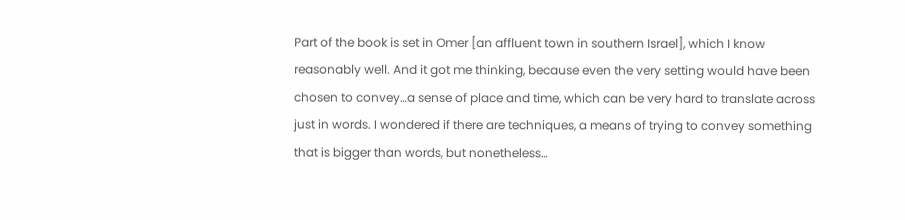Part of the book is set in Omer [an affluent town in southern Israel], which I know reasonably well. And it got me thinking, because even the very setting would have been chosen to convey…a sense of place and time, which can be very hard to translate across just in words. I wondered if there are techniques, a means of trying to convey something that is bigger than words, but nonetheless…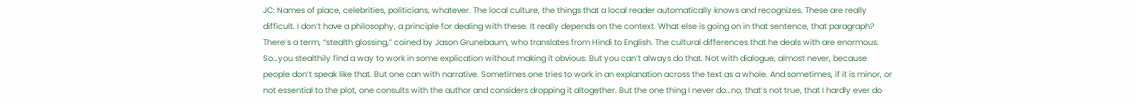JC: Names of place, celebrities, politicians, whatever. The local culture, the things that a local reader automatically knows and recognizes. These are really difficult. I don’t have a philosophy, a principle for dealing with these. It really depends on the context. What else is going on in that sentence, that paragraph? There’s a term, “stealth glossing,” coined by Jason Grunebaum, who translates from Hindi to English. The cultural differences that he deals with are enormous. So…you stealthily find a way to work in some explication without making it obvious. But you can’t always do that. Not with dialogue, almost never, because people don’t speak like that. But one can with narrative. Sometimes one tries to work in an explanation across the text as a whole. And sometimes, if it is minor, or not essential to the plot, one consults with the author and considers dropping it altogether. But the one thing I never do…no, that’s not true, that I hardly ever do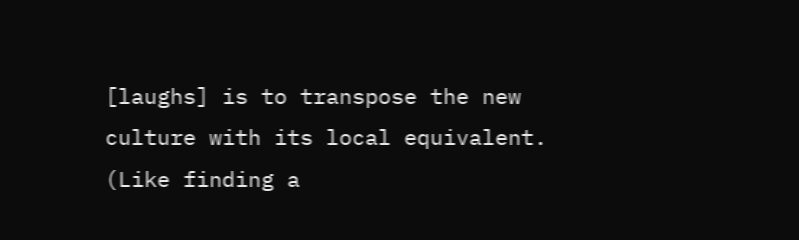[laughs] is to transpose the new culture with its local equivalent. (Like finding a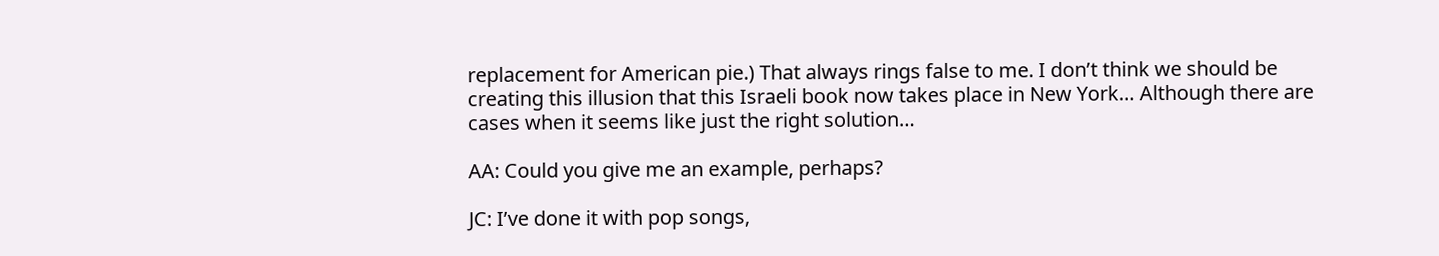replacement for American pie.) That always rings false to me. I don’t think we should be creating this illusion that this Israeli book now takes place in New York… Although there are cases when it seems like just the right solution…

AA: Could you give me an example, perhaps?

JC: I’ve done it with pop songs,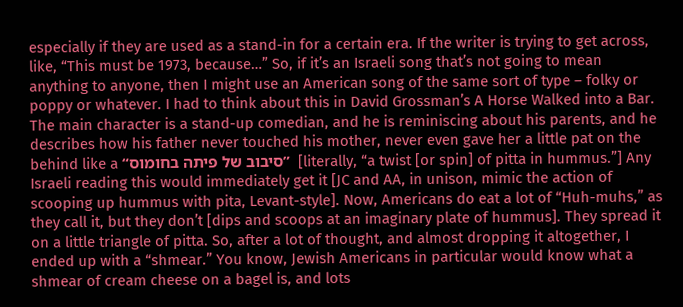especially if they are used as a stand-in for a certain era. If the writer is trying to get across, like, “This must be 1973, because…” So, if it’s an Israeli song that’s not going to mean anything to anyone, then I might use an American song of the same sort of type – folky or poppy or whatever. I had to think about this in David Grossman’s A Horse Walked into a Bar. The main character is a stand-up comedian, and he is reminiscing about his parents, and he describes how his father never touched his mother, never even gave her a little pat on the behind like a “סיבוב של פיתה בחומוס”  [literally, “a twist [or spin] of pitta in hummus.”] Any Israeli reading this would immediately get it [JC and AA, in unison, mimic the action of scooping up hummus with pita, Levant-style]. Now, Americans do eat a lot of “Huh-muhs,” as they call it, but they don’t [dips and scoops at an imaginary plate of hummus]. They spread it on a little triangle of pitta. So, after a lot of thought, and almost dropping it altogether, I ended up with a “shmear.” You know, Jewish Americans in particular would know what a shmear of cream cheese on a bagel is, and lots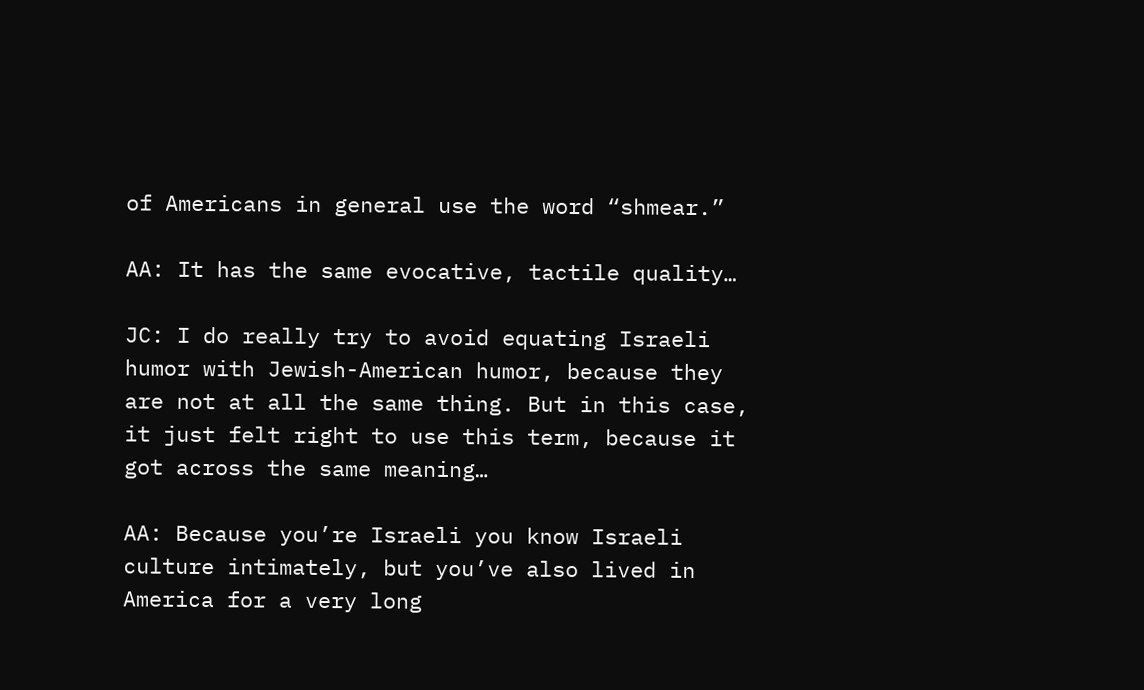of Americans in general use the word “shmear.”

AA: It has the same evocative, tactile quality…

JC: I do really try to avoid equating Israeli humor with Jewish-American humor, because they are not at all the same thing. But in this case, it just felt right to use this term, because it got across the same meaning…

AA: Because you’re Israeli you know Israeli culture intimately, but you’ve also lived in America for a very long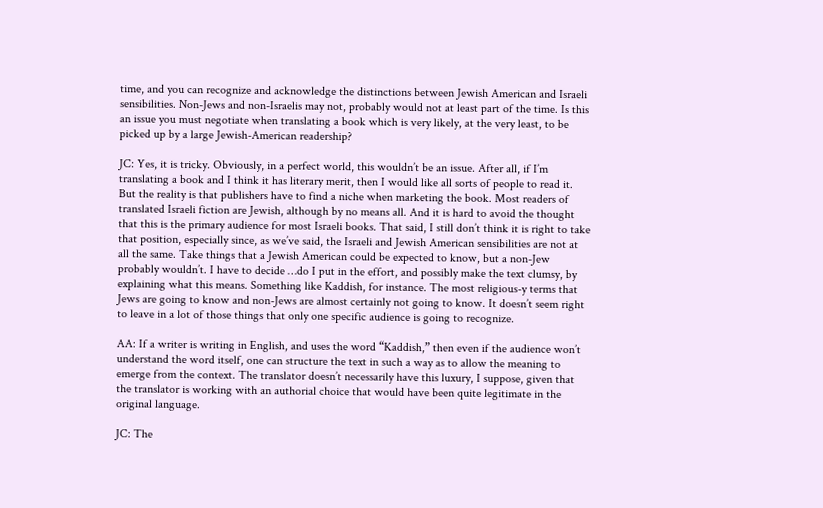time, and you can recognize and acknowledge the distinctions between Jewish American and Israeli sensibilities. Non-Jews and non-Israelis may not, probably would not at least part of the time. Is this an issue you must negotiate when translating a book which is very likely, at the very least, to be picked up by a large Jewish-American readership?

JC: Yes, it is tricky. Obviously, in a perfect world, this wouldn’t be an issue. After all, if I’m translating a book and I think it has literary merit, then I would like all sorts of people to read it. But the reality is that publishers have to find a niche when marketing the book. Most readers of translated Israeli fiction are Jewish, although by no means all. And it is hard to avoid the thought that this is the primary audience for most Israeli books. That said, I still don’t think it is right to take that position, especially since, as we’ve said, the Israeli and Jewish American sensibilities are not at all the same. Take things that a Jewish American could be expected to know, but a non-Jew probably wouldn’t. I have to decide …do I put in the effort, and possibly make the text clumsy, by explaining what this means. Something like Kaddish, for instance. The most religious-y terms that Jews are going to know and non-Jews are almost certainly not going to know. It doesn’t seem right to leave in a lot of those things that only one specific audience is going to recognize.

AA: If a writer is writing in English, and uses the word “Kaddish,” then even if the audience won’t understand the word itself, one can structure the text in such a way as to allow the meaning to emerge from the context. The translator doesn’t necessarily have this luxury, I suppose, given that the translator is working with an authorial choice that would have been quite legitimate in the original language.

JC: The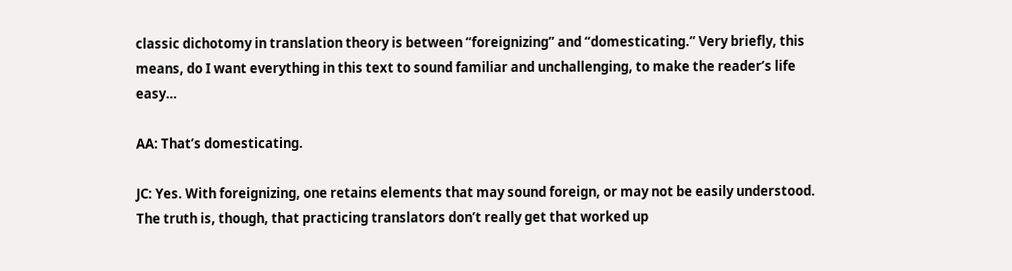classic dichotomy in translation theory is between “foreignizing” and “domesticating.” Very briefly, this means, do I want everything in this text to sound familiar and unchallenging, to make the reader’s life easy…

AA: That’s domesticating.

JC: Yes. With foreignizing, one retains elements that may sound foreign, or may not be easily understood. The truth is, though, that practicing translators don’t really get that worked up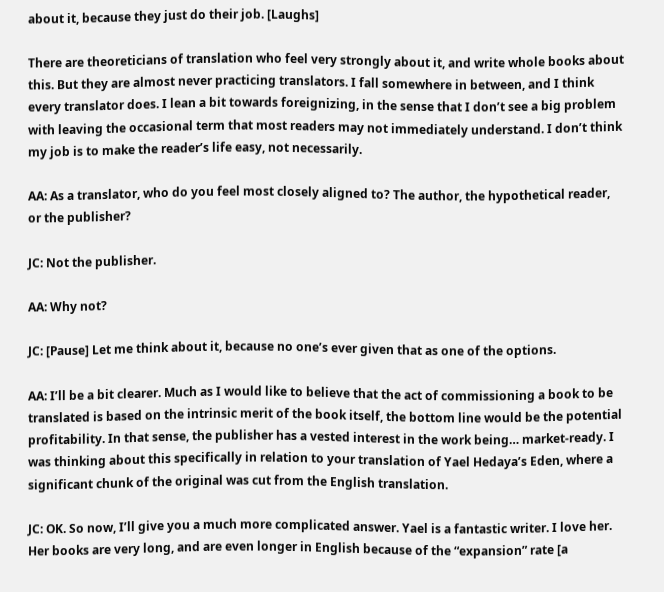about it, because they just do their job. [Laughs]

There are theoreticians of translation who feel very strongly about it, and write whole books about this. But they are almost never practicing translators. I fall somewhere in between, and I think every translator does. I lean a bit towards foreignizing, in the sense that I don’t see a big problem with leaving the occasional term that most readers may not immediately understand. I don’t think my job is to make the reader’s life easy, not necessarily.

AA: As a translator, who do you feel most closely aligned to? The author, the hypothetical reader, or the publisher?

JC: Not the publisher.

AA: Why not?

JC: [Pause] Let me think about it, because no one’s ever given that as one of the options.

AA: I’ll be a bit clearer. Much as I would like to believe that the act of commissioning a book to be translated is based on the intrinsic merit of the book itself, the bottom line would be the potential profitability. In that sense, the publisher has a vested interest in the work being… market-ready. I was thinking about this specifically in relation to your translation of Yael Hedaya’s Eden, where a significant chunk of the original was cut from the English translation.

JC: OK. So now, I’ll give you a much more complicated answer. Yael is a fantastic writer. I love her. Her books are very long, and are even longer in English because of the “expansion” rate [a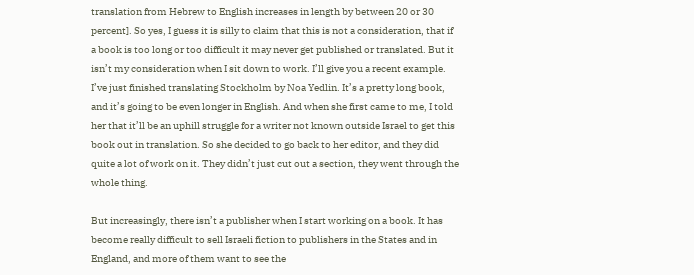translation from Hebrew to English increases in length by between 20 or 30 percent]. So yes, I guess it is silly to claim that this is not a consideration, that if a book is too long or too difficult it may never get published or translated. But it isn’t my consideration when I sit down to work. I’ll give you a recent example. I’ve just finished translating Stockholm by Noa Yedlin. It’s a pretty long book, and it’s going to be even longer in English. And when she first came to me, I told her that it’ll be an uphill struggle for a writer not known outside Israel to get this book out in translation. So she decided to go back to her editor, and they did quite a lot of work on it. They didn’t just cut out a section, they went through the whole thing.

But increasingly, there isn’t a publisher when I start working on a book. It has become really difficult to sell Israeli fiction to publishers in the States and in England, and more of them want to see the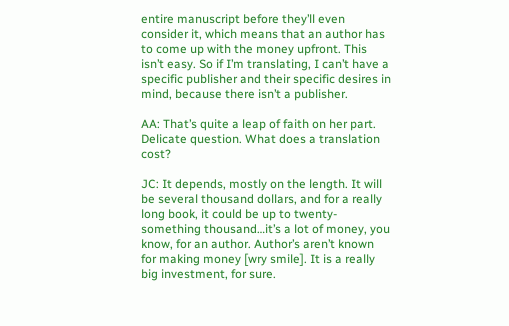entire manuscript before they’ll even consider it, which means that an author has to come up with the money upfront. This isn’t easy. So if I’m translating, I can’t have a specific publisher and their specific desires in mind, because there isn’t a publisher.

AA: That’s quite a leap of faith on her part. Delicate question. What does a translation cost?

JC: It depends, mostly on the length. It will be several thousand dollars, and for a really long book, it could be up to twenty-something thousand…it’s a lot of money, you know, for an author. Author’s aren’t known for making money [wry smile]. It is a really big investment, for sure.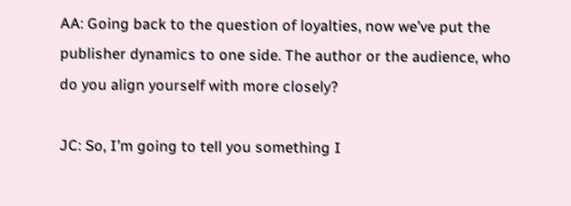AA: Going back to the question of loyalties, now we’ve put the publisher dynamics to one side. The author or the audience, who do you align yourself with more closely?

JC: So, I’m going to tell you something I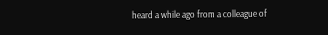heard a while ago from a colleague of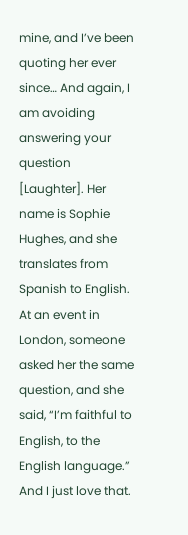mine, and I’ve been quoting her ever since… And again, I am avoiding answering your question [Laughter]. Her name is Sophie Hughes, and she translates from Spanish to English. At an event in London, someone asked her the same question, and she said, “I’m faithful to English, to the English language.” And I just love that.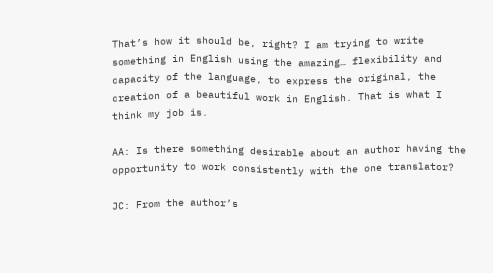That’s how it should be, right? I am trying to write something in English using the amazing… flexibility and capacity of the language, to express the original, the creation of a beautiful work in English. That is what I think my job is.

AA: Is there something desirable about an author having the opportunity to work consistently with the one translator?

JC: From the author’s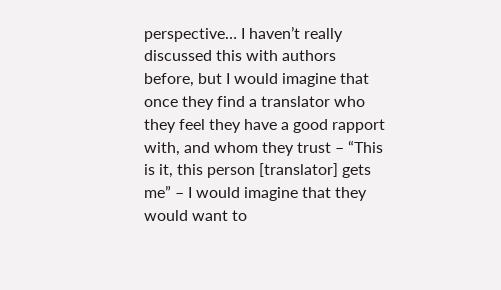perspective… I haven’t really discussed this with authors before, but I would imagine that once they find a translator who they feel they have a good rapport with, and whom they trust – “This is it, this person [translator] gets me” – I would imagine that they would want to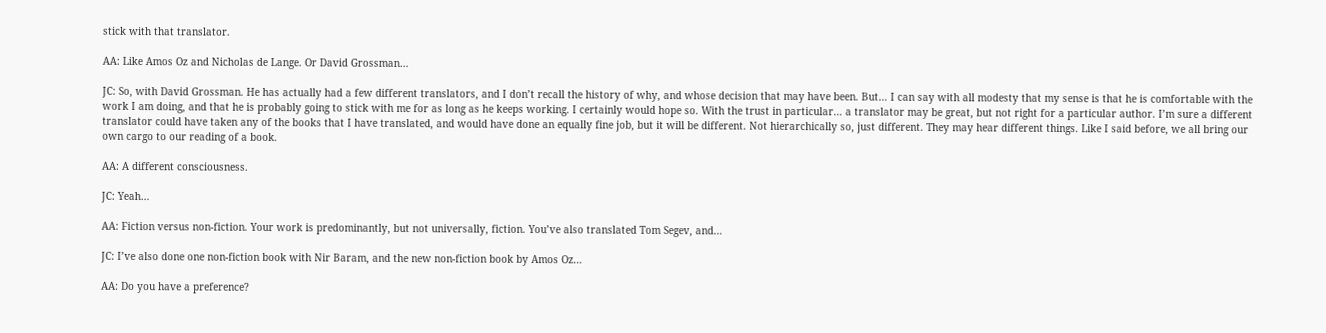stick with that translator.

AA: Like Amos Oz and Nicholas de Lange. Or David Grossman…

JC: So, with David Grossman. He has actually had a few different translators, and I don’t recall the history of why, and whose decision that may have been. But… I can say with all modesty that my sense is that he is comfortable with the work I am doing, and that he is probably going to stick with me for as long as he keeps working. I certainly would hope so. With the trust in particular… a translator may be great, but not right for a particular author. I’m sure a different translator could have taken any of the books that I have translated, and would have done an equally fine job, but it will be different. Not hierarchically so, just different. They may hear different things. Like I said before, we all bring our own cargo to our reading of a book.

AA: A different consciousness.

JC: Yeah…

AA: Fiction versus non-fiction. Your work is predominantly, but not universally, fiction. You’ve also translated Tom Segev, and…

JC: I’ve also done one non-fiction book with Nir Baram, and the new non-fiction book by Amos Oz…

AA: Do you have a preference?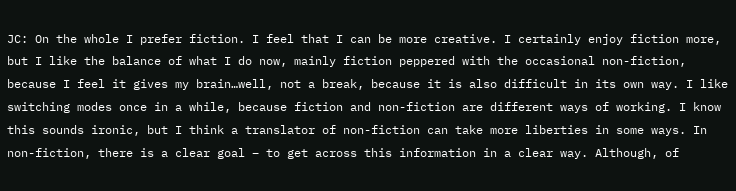JC: On the whole I prefer fiction. I feel that I can be more creative. I certainly enjoy fiction more, but I like the balance of what I do now, mainly fiction peppered with the occasional non-fiction, because I feel it gives my brain…well, not a break, because it is also difficult in its own way. I like switching modes once in a while, because fiction and non-fiction are different ways of working. I know this sounds ironic, but I think a translator of non-fiction can take more liberties in some ways. In non-fiction, there is a clear goal – to get across this information in a clear way. Although, of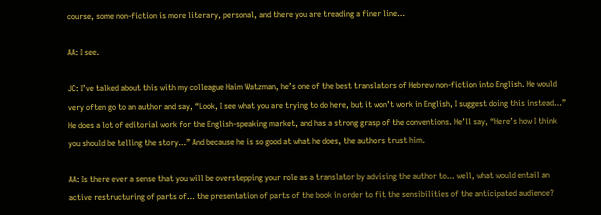course, some non-fiction is more literary, personal, and there you are treading a finer line…

AA: I see.

JC: I’ve talked about this with my colleague Haim Watzman, he’s one of the best translators of Hebrew non-fiction into English. He would very often go to an author and say, “Look, I see what you are trying to do here, but it won’t work in English, I suggest doing this instead…” He does a lot of editorial work for the English-speaking market, and has a strong grasp of the conventions. He’ll say, “Here’s how I think you should be telling the story…” And because he is so good at what he does, the authors trust him.

AA: Is there ever a sense that you will be overstepping your role as a translator by advising the author to… well, what would entail an active restructuring of parts of… the presentation of parts of the book in order to fit the sensibilities of the anticipated audience?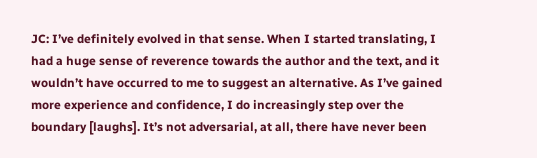JC: I’ve definitely evolved in that sense. When I started translating, I had a huge sense of reverence towards the author and the text, and it wouldn’t have occurred to me to suggest an alternative. As I’ve gained more experience and confidence, I do increasingly step over the boundary [laughs]. It’s not adversarial, at all, there have never been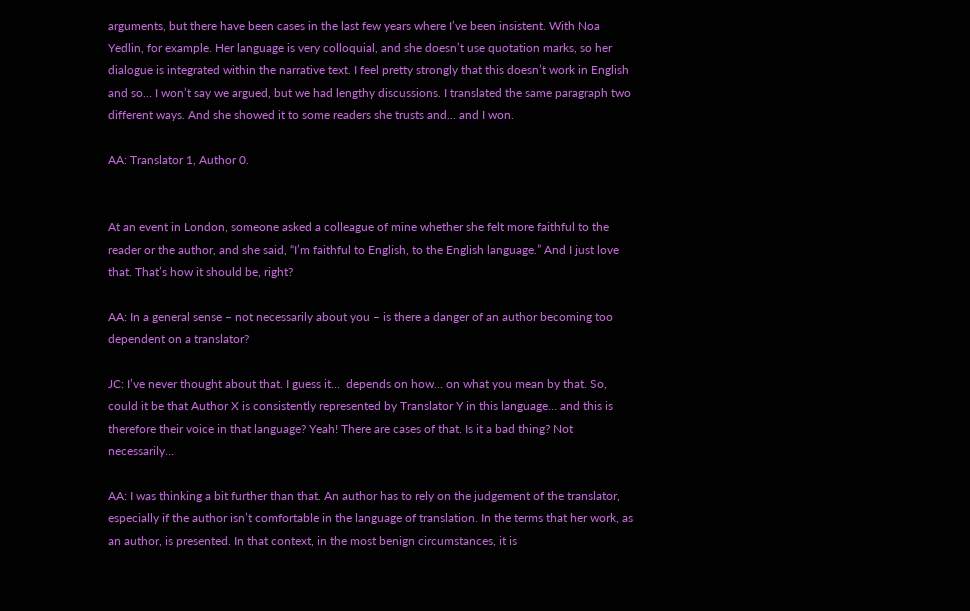arguments, but there have been cases in the last few years where I’ve been insistent. With Noa Yedlin, for example. Her language is very colloquial, and she doesn’t use quotation marks, so her dialogue is integrated within the narrative text. I feel pretty strongly that this doesn’t work in English and so… I won’t say we argued, but we had lengthy discussions. I translated the same paragraph two different ways. And she showed it to some readers she trusts and… and I won.

AA: Translator 1, Author 0.


At an event in London, someone asked a colleague of mine whether she felt more faithful to the reader or the author, and she said, “I’m faithful to English, to the English language.” And I just love that. That’s how it should be, right?

AA: In a general sense – not necessarily about you – is there a danger of an author becoming too dependent on a translator?

JC: I’ve never thought about that. I guess it…  depends on how… on what you mean by that. So, could it be that Author X is consistently represented by Translator Y in this language… and this is therefore their voice in that language? Yeah! There are cases of that. Is it a bad thing? Not necessarily…

AA: I was thinking a bit further than that. An author has to rely on the judgement of the translator, especially if the author isn’t comfortable in the language of translation. In the terms that her work, as an author, is presented. In that context, in the most benign circumstances, it is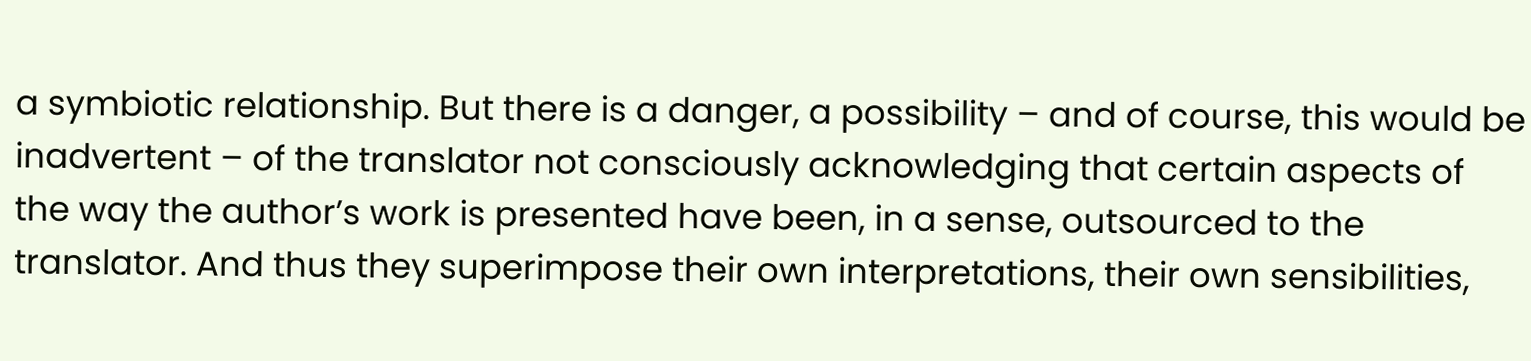a symbiotic relationship. But there is a danger, a possibility – and of course, this would be inadvertent – of the translator not consciously acknowledging that certain aspects of the way the author’s work is presented have been, in a sense, outsourced to the translator. And thus they superimpose their own interpretations, their own sensibilities,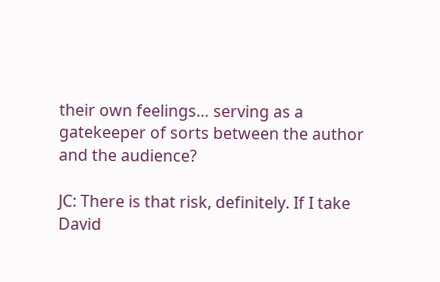their own feelings… serving as a gatekeeper of sorts between the author and the audience?

JC: There is that risk, definitely. If I take David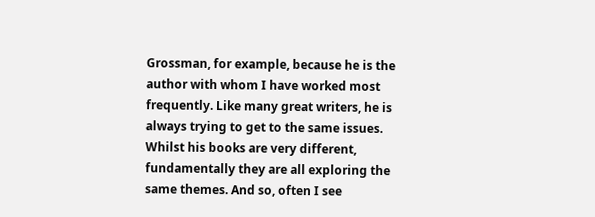Grossman, for example, because he is the author with whom I have worked most frequently. Like many great writers, he is always trying to get to the same issues. Whilst his books are very different, fundamentally they are all exploring the same themes. And so, often I see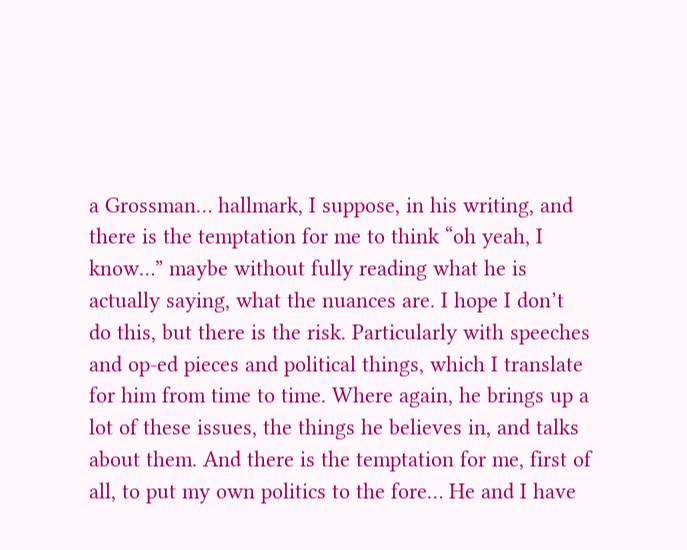a Grossman… hallmark, I suppose, in his writing, and there is the temptation for me to think “oh yeah, I know…” maybe without fully reading what he is actually saying, what the nuances are. I hope I don’t do this, but there is the risk. Particularly with speeches and op-ed pieces and political things, which I translate for him from time to time. Where again, he brings up a lot of these issues, the things he believes in, and talks about them. And there is the temptation for me, first of all, to put my own politics to the fore… He and I have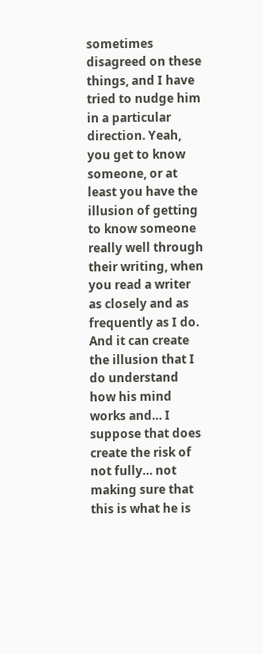sometimes disagreed on these things, and I have tried to nudge him in a particular direction. Yeah, you get to know someone, or at least you have the illusion of getting to know someone really well through their writing, when you read a writer as closely and as frequently as I do. And it can create the illusion that I do understand how his mind works and… I suppose that does create the risk of not fully… not making sure that this is what he is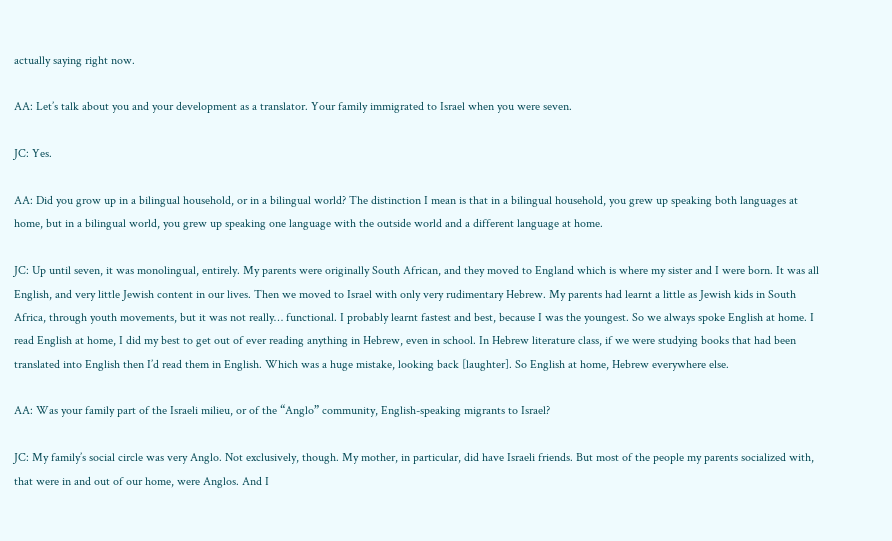actually saying right now.

AA: Let’s talk about you and your development as a translator. Your family immigrated to Israel when you were seven.

JC: Yes.

AA: Did you grow up in a bilingual household, or in a bilingual world? The distinction I mean is that in a bilingual household, you grew up speaking both languages at home, but in a bilingual world, you grew up speaking one language with the outside world and a different language at home.

JC: Up until seven, it was monolingual, entirely. My parents were originally South African, and they moved to England which is where my sister and I were born. It was all English, and very little Jewish content in our lives. Then we moved to Israel with only very rudimentary Hebrew. My parents had learnt a little as Jewish kids in South Africa, through youth movements, but it was not really… functional. I probably learnt fastest and best, because I was the youngest. So we always spoke English at home. I read English at home, I did my best to get out of ever reading anything in Hebrew, even in school. In Hebrew literature class, if we were studying books that had been translated into English then I’d read them in English. Which was a huge mistake, looking back [laughter]. So English at home, Hebrew everywhere else.

AA: Was your family part of the Israeli milieu, or of the “Anglo” community, English-speaking migrants to Israel?

JC: My family’s social circle was very Anglo. Not exclusively, though. My mother, in particular, did have Israeli friends. But most of the people my parents socialized with, that were in and out of our home, were Anglos. And I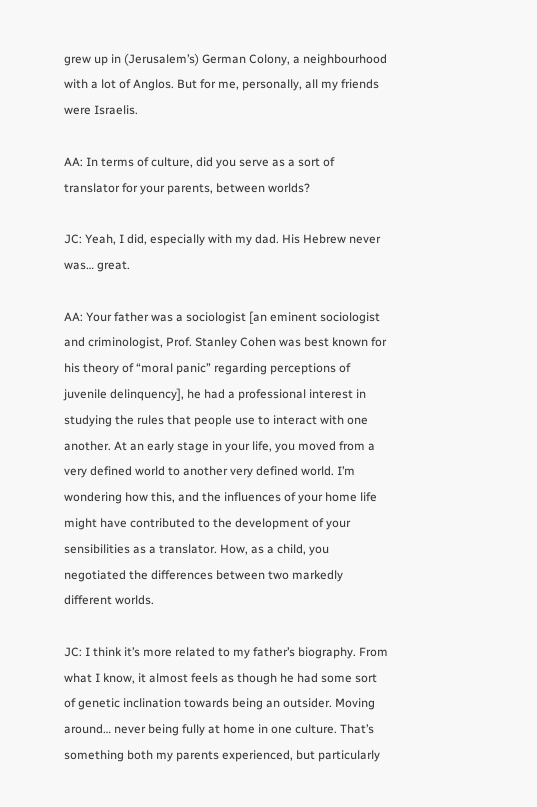grew up in (Jerusalem’s) German Colony, a neighbourhood with a lot of Anglos. But for me, personally, all my friends were Israelis.

AA: In terms of culture, did you serve as a sort of translator for your parents, between worlds?

JC: Yeah, I did, especially with my dad. His Hebrew never was… great.

AA: Your father was a sociologist [an eminent sociologist and criminologist, Prof. Stanley Cohen was best known for his theory of “moral panic” regarding perceptions of juvenile delinquency], he had a professional interest in studying the rules that people use to interact with one another. At an early stage in your life, you moved from a very defined world to another very defined world. I’m wondering how this, and the influences of your home life might have contributed to the development of your sensibilities as a translator. How, as a child, you negotiated the differences between two markedly different worlds.

JC: I think it’s more related to my father’s biography. From what I know, it almost feels as though he had some sort of genetic inclination towards being an outsider. Moving around… never being fully at home in one culture. That’s something both my parents experienced, but particularly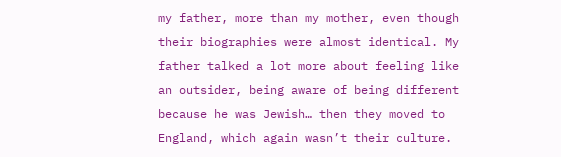my father, more than my mother, even though their biographies were almost identical. My father talked a lot more about feeling like an outsider, being aware of being different because he was Jewish… then they moved to England, which again wasn’t their culture.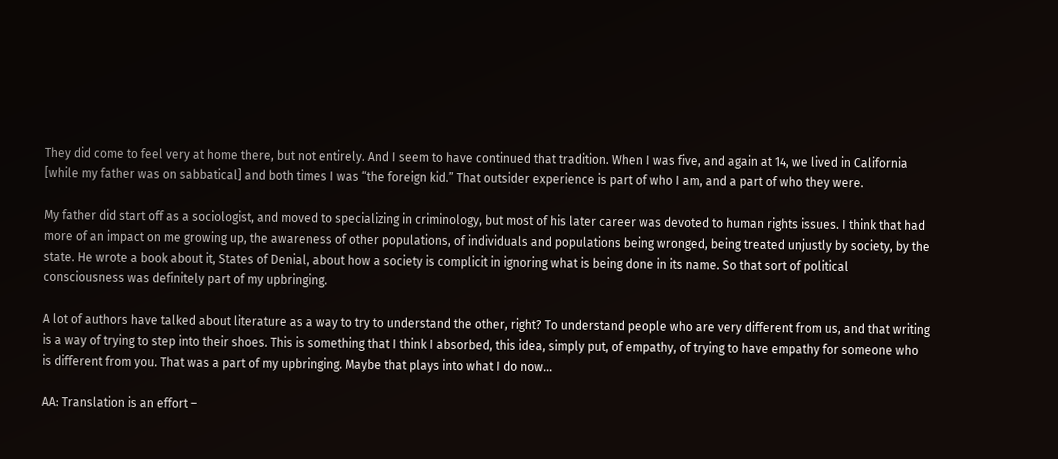They did come to feel very at home there, but not entirely. And I seem to have continued that tradition. When I was five, and again at 14, we lived in California [while my father was on sabbatical] and both times I was “the foreign kid.” That outsider experience is part of who I am, and a part of who they were.

My father did start off as a sociologist, and moved to specializing in criminology, but most of his later career was devoted to human rights issues. I think that had more of an impact on me growing up, the awareness of other populations, of individuals and populations being wronged, being treated unjustly by society, by the state. He wrote a book about it, States of Denial, about how a society is complicit in ignoring what is being done in its name. So that sort of political consciousness was definitely part of my upbringing.

A lot of authors have talked about literature as a way to try to understand the other, right? To understand people who are very different from us, and that writing is a way of trying to step into their shoes. This is something that I think I absorbed, this idea, simply put, of empathy, of trying to have empathy for someone who is different from you. That was a part of my upbringing. Maybe that plays into what I do now…

AA: Translation is an effort –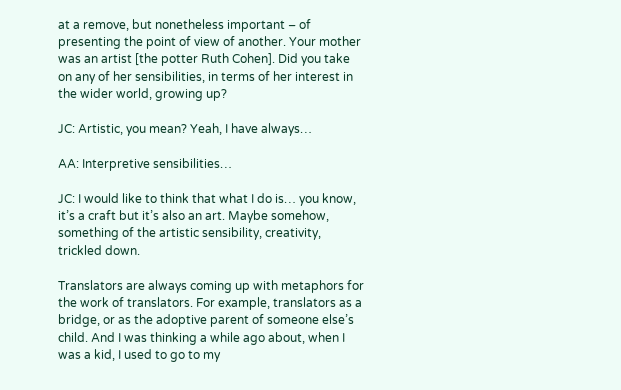at a remove, but nonetheless important – of presenting the point of view of another. Your mother was an artist [the potter Ruth Cohen]. Did you take on any of her sensibilities, in terms of her interest in the wider world, growing up?

JC: Artistic, you mean? Yeah, I have always…

AA: Interpretive sensibilities…

JC: I would like to think that what I do is… you know, it’s a craft but it’s also an art. Maybe somehow, something of the artistic sensibility, creativity, trickled down.

Translators are always coming up with metaphors for the work of translators. For example, translators as a bridge, or as the adoptive parent of someone else’s child. And I was thinking a while ago about, when I was a kid, I used to go to my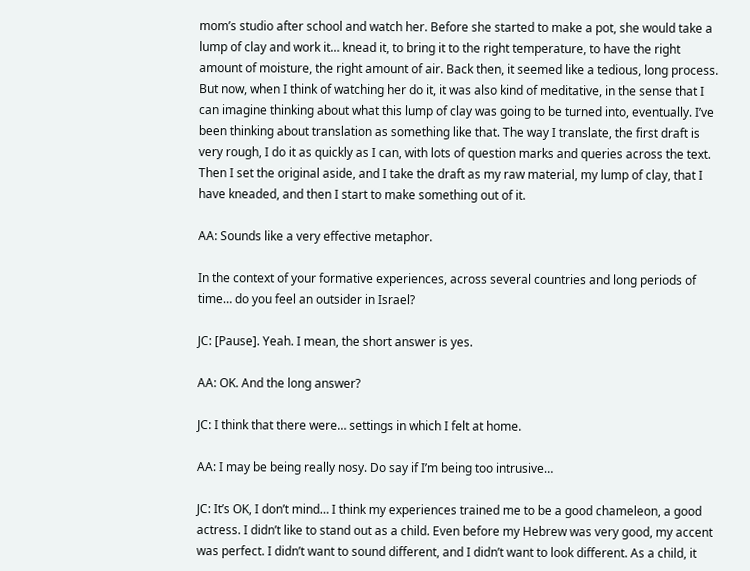mom’s studio after school and watch her. Before she started to make a pot, she would take a lump of clay and work it… knead it, to bring it to the right temperature, to have the right amount of moisture, the right amount of air. Back then, it seemed like a tedious, long process. But now, when I think of watching her do it, it was also kind of meditative, in the sense that I can imagine thinking about what this lump of clay was going to be turned into, eventually. I’ve been thinking about translation as something like that. The way I translate, the first draft is very rough, I do it as quickly as I can, with lots of question marks and queries across the text. Then I set the original aside, and I take the draft as my raw material, my lump of clay, that I have kneaded, and then I start to make something out of it.

AA: Sounds like a very effective metaphor.

In the context of your formative experiences, across several countries and long periods of time… do you feel an outsider in Israel?

JC: [Pause]. Yeah. I mean, the short answer is yes.

AA: OK. And the long answer?

JC: I think that there were… settings in which I felt at home.

AA: I may be being really nosy. Do say if I’m being too intrusive…

JC: It’s OK, I don’t mind… I think my experiences trained me to be a good chameleon, a good actress. I didn’t like to stand out as a child. Even before my Hebrew was very good, my accent was perfect. I didn’t want to sound different, and I didn’t want to look different. As a child, it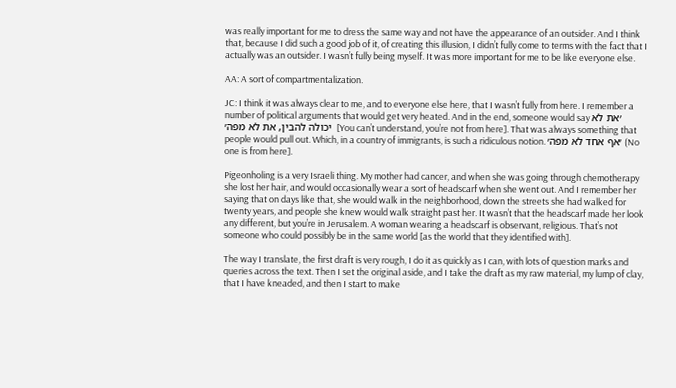was really important for me to dress the same way and not have the appearance of an outsider. And I think that, because I did such a good job of it, of creating this illusion, I didn’t fully come to terms with the fact that I actually was an outsider. I wasn’t fully being myself. It was more important for me to be like everyone else.

AA: A sort of compartmentalization.

JC: I think it was always clear to me, and to everyone else here, that I wasn’t fully from here. I remember a number of political arguments that would get very heated. And in the end, someone would say ׳את לא יכולה להבין, את לא מפה׳  [You can’t understand, you’re not from here]. That was always something that people would pull out. Which, in a country of immigrants, is such a ridiculous notion. ׳אף אחד לא מפה׳ (No one is from here].

Pigeonholing is a very Israeli thing. My mother had cancer, and when she was going through chemotherapy she lost her hair, and would occasionally wear a sort of headscarf when she went out. And I remember her saying that on days like that, she would walk in the neighborhood, down the streets she had walked for twenty years, and people she knew would walk straight past her. It wasn’t that the headscarf made her look any different, but you’re in Jerusalem. A woman wearing a headscarf is observant, religious. That’s not someone who could possibly be in the same world [as the world that they identified with].

The way I translate, the first draft is very rough, I do it as quickly as I can, with lots of question marks and queries across the text. Then I set the original aside, and I take the draft as my raw material, my lump of clay, that I have kneaded, and then I start to make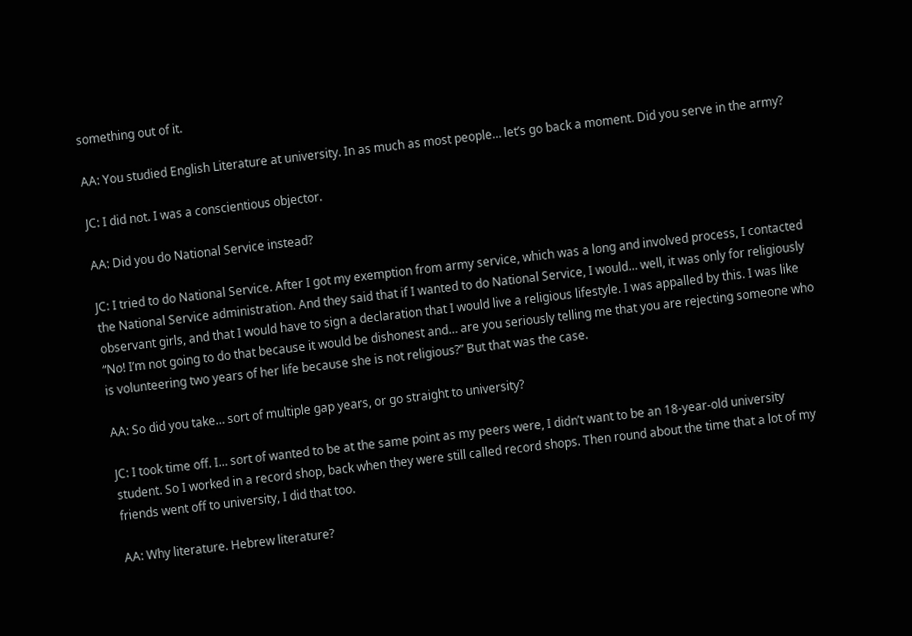something out of it.

AA: You studied English Literature at university. In as much as most people… let’s go back a moment. Did you serve in the army?

JC: I did not. I was a conscientious objector.

AA: Did you do National Service instead?

JC: I tried to do National Service. After I got my exemption from army service, which was a long and involved process, I contacted the National Service administration. And they said that if I wanted to do National Service, I would… well, it was only for religiously observant girls, and that I would have to sign a declaration that I would live a religious lifestyle. I was appalled by this. I was like “No! I’m not going to do that because it would be dishonest and… are you seriously telling me that you are rejecting someone who is volunteering two years of her life because she is not religious?” But that was the case.

AA: So did you take… sort of multiple gap years, or go straight to university?

JC: I took time off. I… sort of wanted to be at the same point as my peers were, I didn’t want to be an 18-year-old university student. So I worked in a record shop, back when they were still called record shops. Then round about the time that a lot of my friends went off to university, I did that too.

AA: Why literature. Hebrew literature?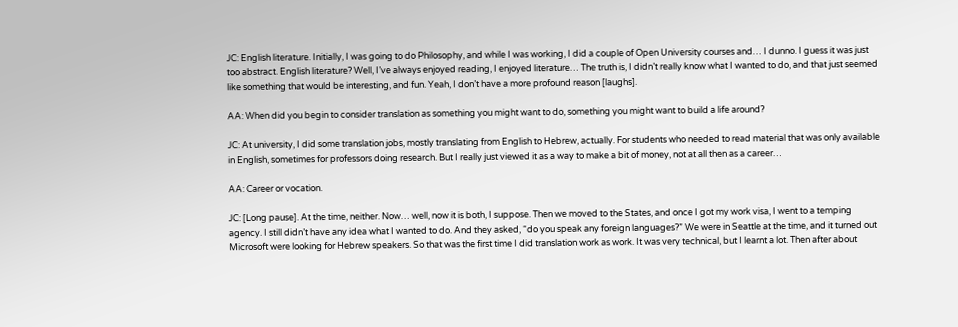JC: English literature. Initially, I was going to do Philosophy, and while I was working, I did a couple of Open University courses and… I dunno. I guess it was just too abstract. English literature? Well, I’ve always enjoyed reading, I enjoyed literature… The truth is, I didn’t really know what I wanted to do, and that just seemed like something that would be interesting, and fun. Yeah, I don’t have a more profound reason [laughs].

AA: When did you begin to consider translation as something you might want to do, something you might want to build a life around?

JC: At university, I did some translation jobs, mostly translating from English to Hebrew, actually. For students who needed to read material that was only available in English, sometimes for professors doing research. But I really just viewed it as a way to make a bit of money, not at all then as a career…

AA: Career or vocation.

JC: [Long pause]. At the time, neither. Now… well, now it is both, I suppose. Then we moved to the States, and once I got my work visa, I went to a temping agency. I still didn’t have any idea what I wanted to do. And they asked, “do you speak any foreign languages?” We were in Seattle at the time, and it turned out Microsoft were looking for Hebrew speakers. So that was the first time I did translation work as work. It was very technical, but I learnt a lot. Then after about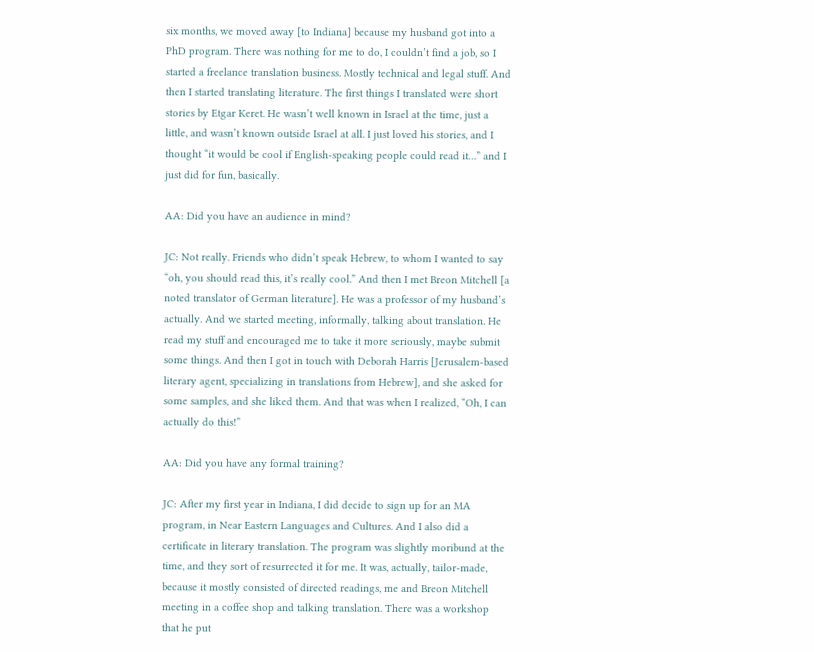six months, we moved away [to Indiana] because my husband got into a PhD program. There was nothing for me to do, I couldn’t find a job, so I started a freelance translation business. Mostly technical and legal stuff. And then I started translating literature. The first things I translated were short stories by Etgar Keret. He wasn’t well known in Israel at the time, just a little, and wasn’t known outside Israel at all. I just loved his stories, and I thought “it would be cool if English-speaking people could read it…” and I just did for fun, basically.

AA: Did you have an audience in mind?

JC: Not really. Friends who didn’t speak Hebrew, to whom I wanted to say “oh, you should read this, it’s really cool.” And then I met Breon Mitchell [a noted translator of German literature]. He was a professor of my husband’s actually. And we started meeting, informally, talking about translation. He read my stuff and encouraged me to take it more seriously, maybe submit some things. And then I got in touch with Deborah Harris [Jerusalem-based literary agent, specializing in translations from Hebrew], and she asked for some samples, and she liked them. And that was when I realized, “Oh, I can actually do this!”

AA: Did you have any formal training?

JC: After my first year in Indiana, I did decide to sign up for an MA program, in Near Eastern Languages and Cultures. And I also did a certificate in literary translation. The program was slightly moribund at the time, and they sort of resurrected it for me. It was, actually, tailor-made, because it mostly consisted of directed readings, me and Breon Mitchell meeting in a coffee shop and talking translation. There was a workshop that he put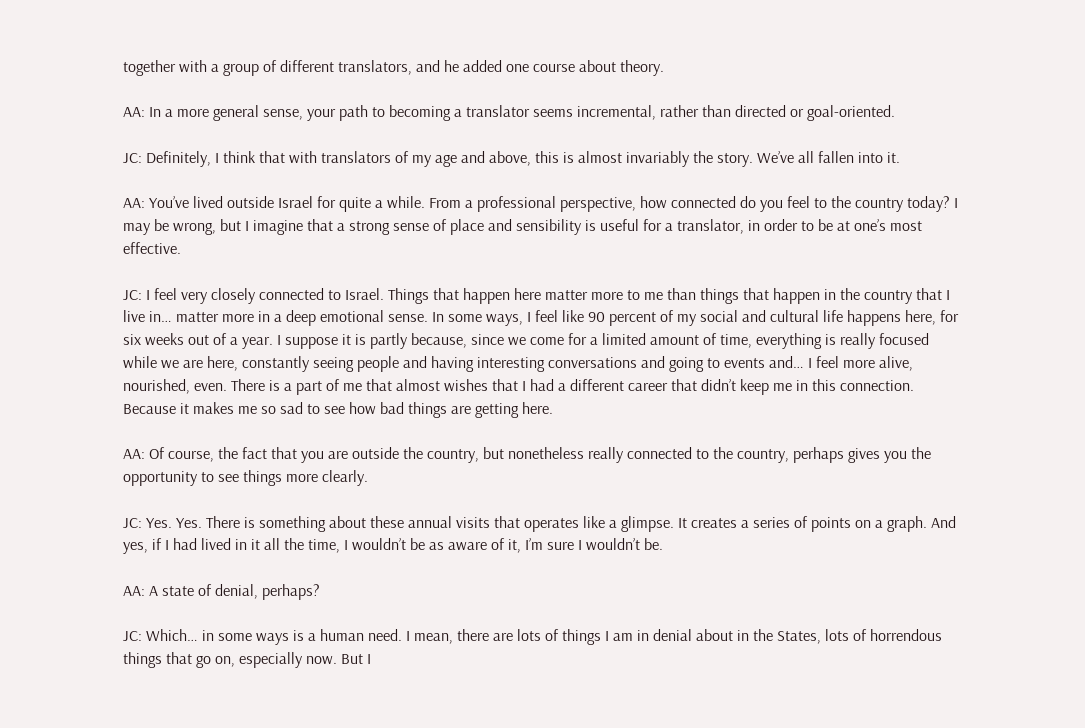together with a group of different translators, and he added one course about theory.

AA: In a more general sense, your path to becoming a translator seems incremental, rather than directed or goal-oriented.

JC: Definitely, I think that with translators of my age and above, this is almost invariably the story. We’ve all fallen into it.

AA: You’ve lived outside Israel for quite a while. From a professional perspective, how connected do you feel to the country today? I may be wrong, but I imagine that a strong sense of place and sensibility is useful for a translator, in order to be at one’s most effective.

JC: I feel very closely connected to Israel. Things that happen here matter more to me than things that happen in the country that I live in… matter more in a deep emotional sense. In some ways, I feel like 90 percent of my social and cultural life happens here, for six weeks out of a year. I suppose it is partly because, since we come for a limited amount of time, everything is really focused while we are here, constantly seeing people and having interesting conversations and going to events and… I feel more alive, nourished, even. There is a part of me that almost wishes that I had a different career that didn’t keep me in this connection. Because it makes me so sad to see how bad things are getting here.

AA: Of course, the fact that you are outside the country, but nonetheless really connected to the country, perhaps gives you the opportunity to see things more clearly.

JC: Yes. Yes. There is something about these annual visits that operates like a glimpse. It creates a series of points on a graph. And yes, if I had lived in it all the time, I wouldn’t be as aware of it, I’m sure I wouldn’t be.

AA: A state of denial, perhaps?

JC: Which… in some ways is a human need. I mean, there are lots of things I am in denial about in the States, lots of horrendous things that go on, especially now. But I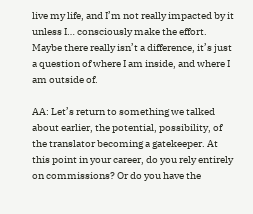live my life, and I’m not really impacted by it unless I… consciously make the effort. Maybe there really isn’t a difference, it’s just a question of where I am inside, and where I am outside of.

AA: Let’s return to something we talked about earlier, the potential, possibility, of the translator becoming a gatekeeper. At this point in your career, do you rely entirely on commissions? Or do you have the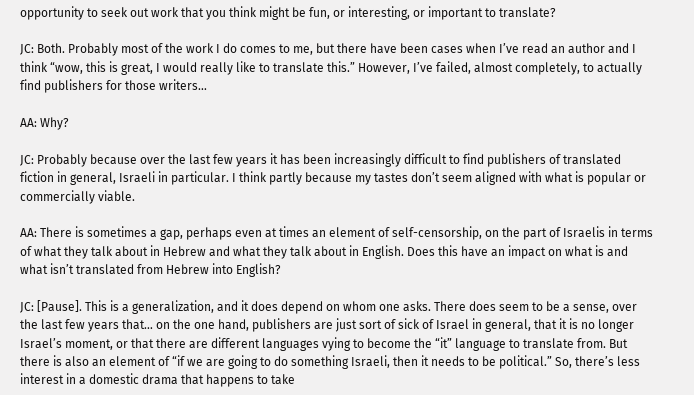opportunity to seek out work that you think might be fun, or interesting, or important to translate?

JC: Both. Probably most of the work I do comes to me, but there have been cases when I’ve read an author and I think “wow, this is great, I would really like to translate this.” However, I’ve failed, almost completely, to actually find publishers for those writers…

AA: Why?

JC: Probably because over the last few years it has been increasingly difficult to find publishers of translated fiction in general, Israeli in particular. I think partly because my tastes don’t seem aligned with what is popular or commercially viable.

AA: There is sometimes a gap, perhaps even at times an element of self-censorship, on the part of Israelis in terms of what they talk about in Hebrew and what they talk about in English. Does this have an impact on what is and what isn’t translated from Hebrew into English?

JC: [Pause]. This is a generalization, and it does depend on whom one asks. There does seem to be a sense, over the last few years that… on the one hand, publishers are just sort of sick of Israel in general, that it is no longer Israel’s moment, or that there are different languages vying to become the “it” language to translate from. But there is also an element of “if we are going to do something Israeli, then it needs to be political.” So, there’s less interest in a domestic drama that happens to take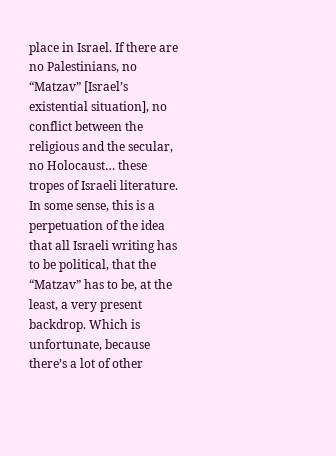place in Israel. If there are no Palestinians, no “Matzav” [Israel’s existential situation], no conflict between the religious and the secular, no Holocaust… these tropes of Israeli literature. In some sense, this is a perpetuation of the idea that all Israeli writing has to be political, that the “Matzav” has to be, at the least, a very present backdrop. Which is unfortunate, because there’s a lot of other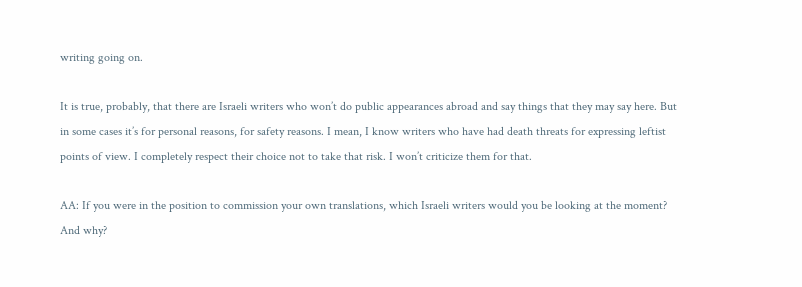writing going on.

It is true, probably, that there are Israeli writers who won’t do public appearances abroad and say things that they may say here. But in some cases it’s for personal reasons, for safety reasons. I mean, I know writers who have had death threats for expressing leftist points of view. I completely respect their choice not to take that risk. I won’t criticize them for that.

AA: If you were in the position to commission your own translations, which Israeli writers would you be looking at the moment? And why?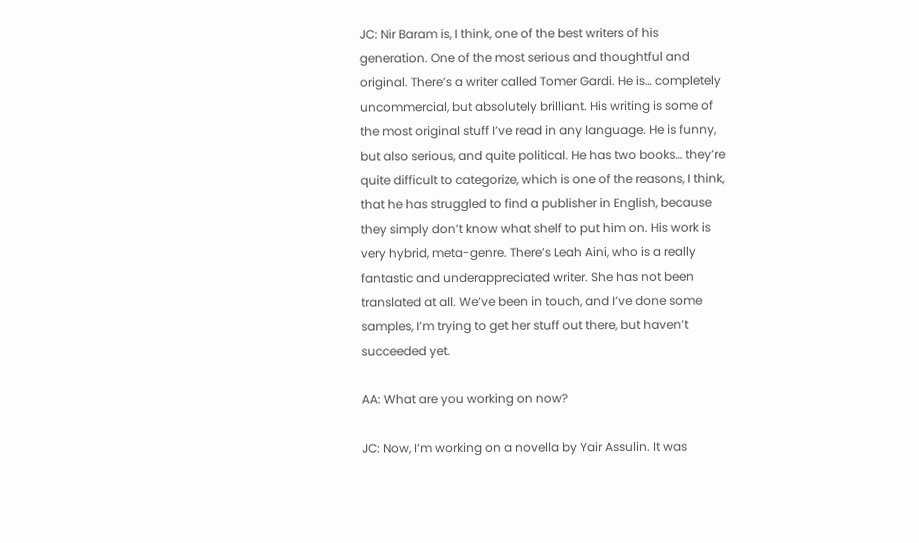JC: Nir Baram is, I think, one of the best writers of his generation. One of the most serious and thoughtful and original. There’s a writer called Tomer Gardi. He is… completely uncommercial, but absolutely brilliant. His writing is some of the most original stuff I’ve read in any language. He is funny, but also serious, and quite political. He has two books… they’re quite difficult to categorize, which is one of the reasons, I think, that he has struggled to find a publisher in English, because they simply don’t know what shelf to put him on. His work is very hybrid, meta-genre. There’s Leah Aini, who is a really fantastic and underappreciated writer. She has not been translated at all. We’ve been in touch, and I’ve done some samples, I’m trying to get her stuff out there, but haven’t succeeded yet.

AA: What are you working on now?

JC: Now, I’m working on a novella by Yair Assulin. It was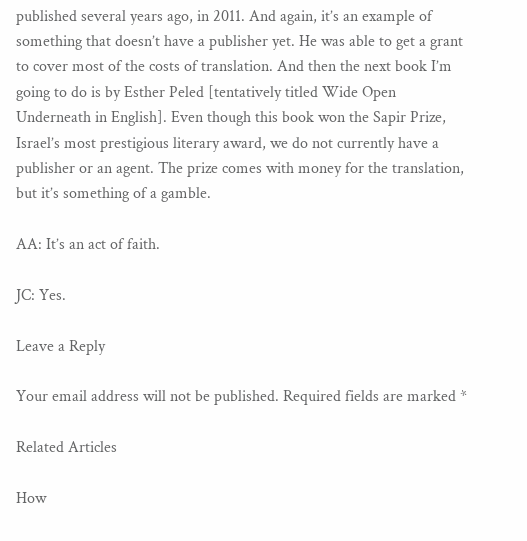published several years ago, in 2011. And again, it’s an example of something that doesn’t have a publisher yet. He was able to get a grant to cover most of the costs of translation. And then the next book I’m going to do is by Esther Peled [tentatively titled Wide Open Underneath in English]. Even though this book won the Sapir Prize, Israel’s most prestigious literary award, we do not currently have a publisher or an agent. The prize comes with money for the translation, but it’s something of a gamble.

AA: It’s an act of faith.

JC: Yes.

Leave a Reply

Your email address will not be published. Required fields are marked *

Related Articles

How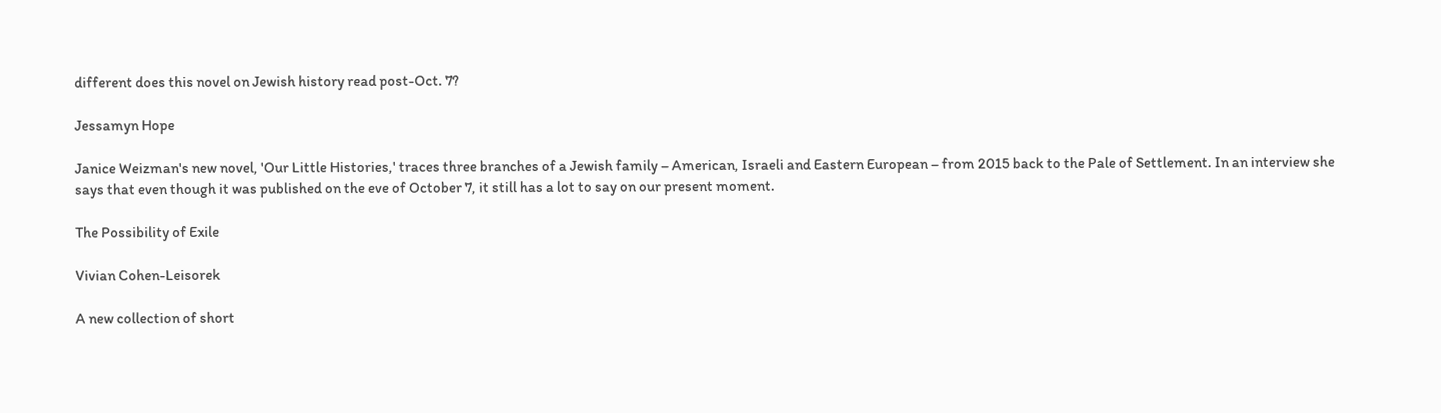different does this novel on Jewish history read post-Oct. 7?

Jessamyn Hope

Janice Weizman's new novel, 'Our Little Histories,' traces three branches of a Jewish family – American, Israeli and Eastern European – from 2015 back to the Pale of Settlement. In an interview she says that even though it was published on the eve of October 7, it still has a lot to say on our present moment.

The Possibility of Exile

Vivian Cohen-Leisorek

A new collection of short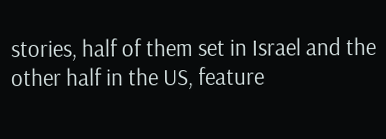stories, half of them set in Israel and the other half in the US, feature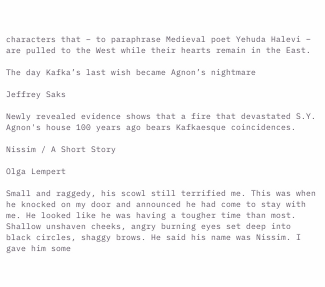characters that – to paraphrase Medieval poet Yehuda Halevi – are pulled to the West while their hearts remain in the East.

The day Kafka’s last wish became Agnon’s nightmare

Jeffrey Saks

Newly revealed evidence shows that a fire that devastated S.Y. Agnon's house 100 years ago bears Kafkaesque coincidences.

Nissim / A Short Story

Olga Lempert

Small and raggedy, his scowl still terrified me. This was when he knocked on my door and announced he had come to stay with me. He looked like he was having a tougher time than most. Shallow unshaven cheeks, angry burning eyes set deep into black circles, shaggy brows. He said his name was Nissim. I gave him some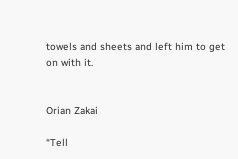towels and sheets and left him to get on with it.


Orian Zakai

“Tell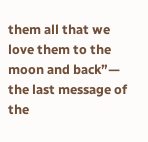them all that we love them to the moon and back”— the last message of the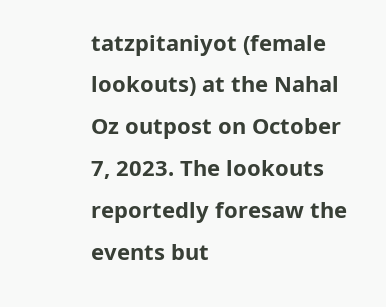tatzpitaniyot (female lookouts) at the Nahal Oz outpost on October 7, 2023. The lookouts reportedly foresaw the events but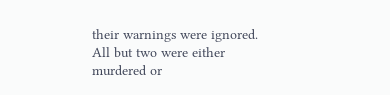their warnings were ignored. All but two were either murdered or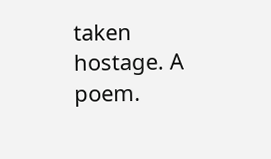taken hostage. A poem.